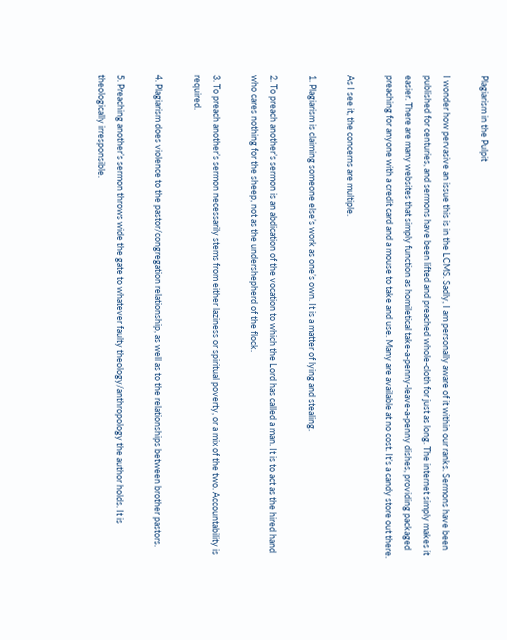Plagiarism in the Pulpit

I wonder how pervasive an issue this is in the LCMS. Sadly, I am personally aware of it within our ranks. Sermons have been published for centuries, and sermons have been lifted and preached whole-cloth for just as long. The internet simply makes it easier. There are many websites that simply function as homiletical take-a-penny-leave-a-penny dishes, providing packaged preaching for anyone with a credit card and a mouse to take and use. Many are available at no cost. It’s a candy store out there.

As I see it, the concerns are multiple.

1. Plagiarism is claiming someone else’s work as one’s own. It is a matter of lying and stealing.

2. To preach another’s sermon is an abdication of the vocation to which the Lord has called a man. It is to act as the hired hand who cares nothing for the sheep, not as the undershepherd of the flock.

3. To preach another’s sermon necessarily stems from either laziness or spiritual poverty, or a mix of the two. Accountability is required.

4. Plagiarism does violence to the pastor/congregation relationship, as well as to the relationships between brother pastors.

5. Preaching another’s sermon throws wide the gate to whatever faulty theology/anthropology the author holds. It is theologically irresponsible.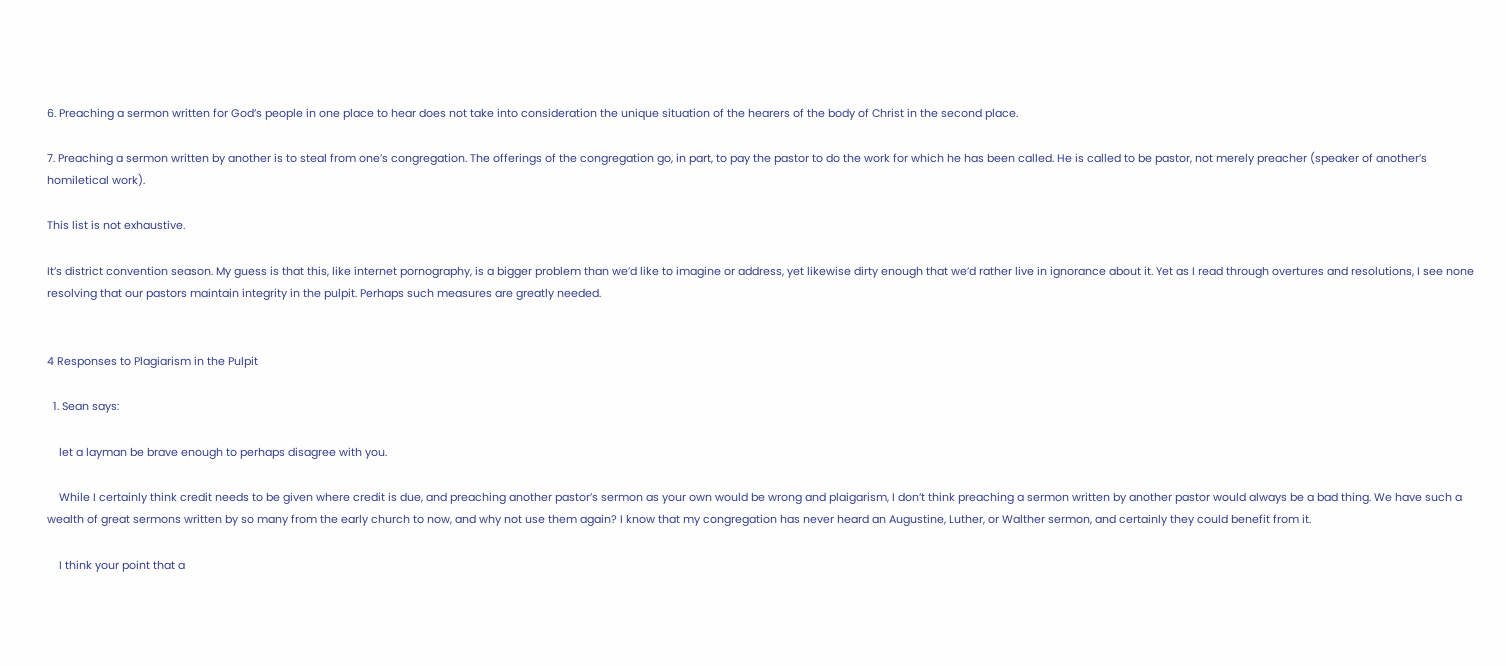6. Preaching a sermon written for God’s people in one place to hear does not take into consideration the unique situation of the hearers of the body of Christ in the second place.

7. Preaching a sermon written by another is to steal from one’s congregation. The offerings of the congregation go, in part, to pay the pastor to do the work for which he has been called. He is called to be pastor, not merely preacher (speaker of another’s homiletical work).

This list is not exhaustive.

It’s district convention season. My guess is that this, like internet pornography, is a bigger problem than we’d like to imagine or address, yet likewise dirty enough that we’d rather live in ignorance about it. Yet as I read through overtures and resolutions, I see none resolving that our pastors maintain integrity in the pulpit. Perhaps such measures are greatly needed.


4 Responses to Plagiarism in the Pulpit

  1. Sean says:

    let a layman be brave enough to perhaps disagree with you.

    While I certainly think credit needs to be given where credit is due, and preaching another pastor’s sermon as your own would be wrong and plaigarism, I don’t think preaching a sermon written by another pastor would always be a bad thing. We have such a wealth of great sermons written by so many from the early church to now, and why not use them again? I know that my congregation has never heard an Augustine, Luther, or Walther sermon, and certainly they could benefit from it.

    I think your point that a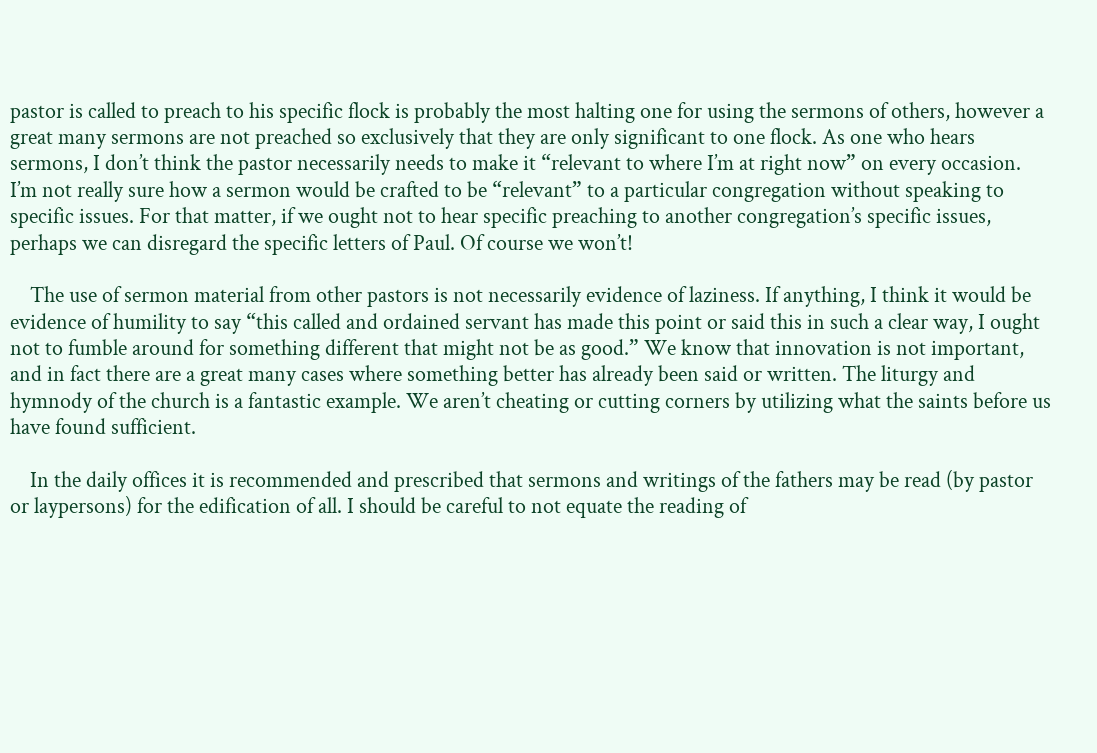pastor is called to preach to his specific flock is probably the most halting one for using the sermons of others, however a great many sermons are not preached so exclusively that they are only significant to one flock. As one who hears sermons, I don’t think the pastor necessarily needs to make it “relevant to where I’m at right now” on every occasion. I’m not really sure how a sermon would be crafted to be “relevant” to a particular congregation without speaking to specific issues. For that matter, if we ought not to hear specific preaching to another congregation’s specific issues, perhaps we can disregard the specific letters of Paul. Of course we won’t!

    The use of sermon material from other pastors is not necessarily evidence of laziness. If anything, I think it would be evidence of humility to say “this called and ordained servant has made this point or said this in such a clear way, I ought not to fumble around for something different that might not be as good.” We know that innovation is not important, and in fact there are a great many cases where something better has already been said or written. The liturgy and hymnody of the church is a fantastic example. We aren’t cheating or cutting corners by utilizing what the saints before us have found sufficient.

    In the daily offices it is recommended and prescribed that sermons and writings of the fathers may be read (by pastor or laypersons) for the edification of all. I should be careful to not equate the reading of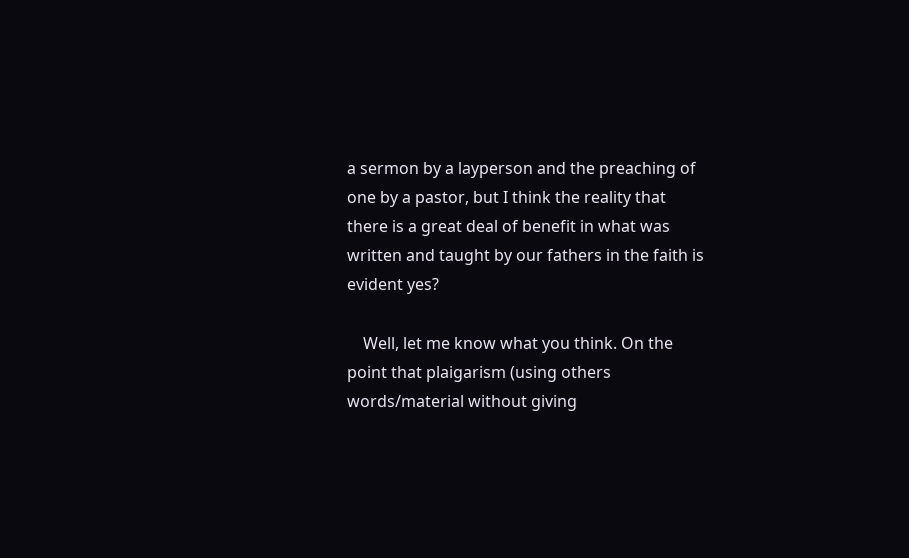a sermon by a layperson and the preaching of one by a pastor, but I think the reality that there is a great deal of benefit in what was written and taught by our fathers in the faith is evident yes?

    Well, let me know what you think. On the point that plaigarism (using others words/material without giving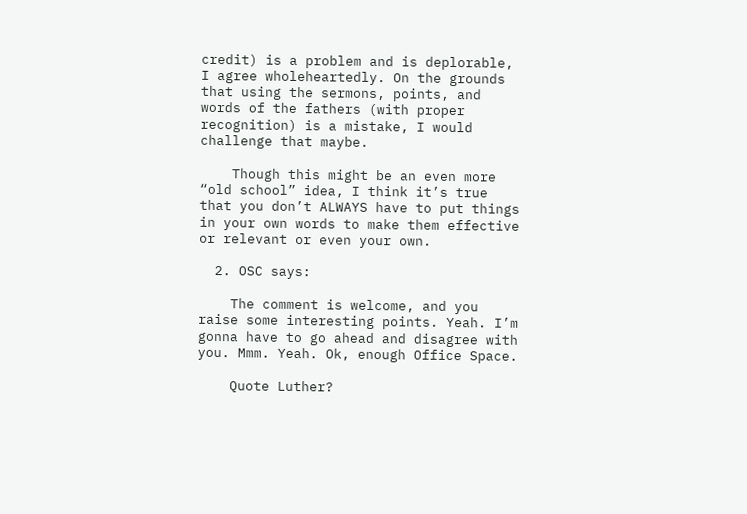credit) is a problem and is deplorable, I agree wholeheartedly. On the grounds that using the sermons, points, and words of the fathers (with proper recognition) is a mistake, I would challenge that maybe.

    Though this might be an even more “old school” idea, I think it’s true that you don’t ALWAYS have to put things in your own words to make them effective or relevant or even your own.

  2. OSC says:

    The comment is welcome, and you raise some interesting points. Yeah. I’m gonna have to go ahead and disagree with you. Mmm. Yeah. Ok, enough Office Space.

    Quote Luther?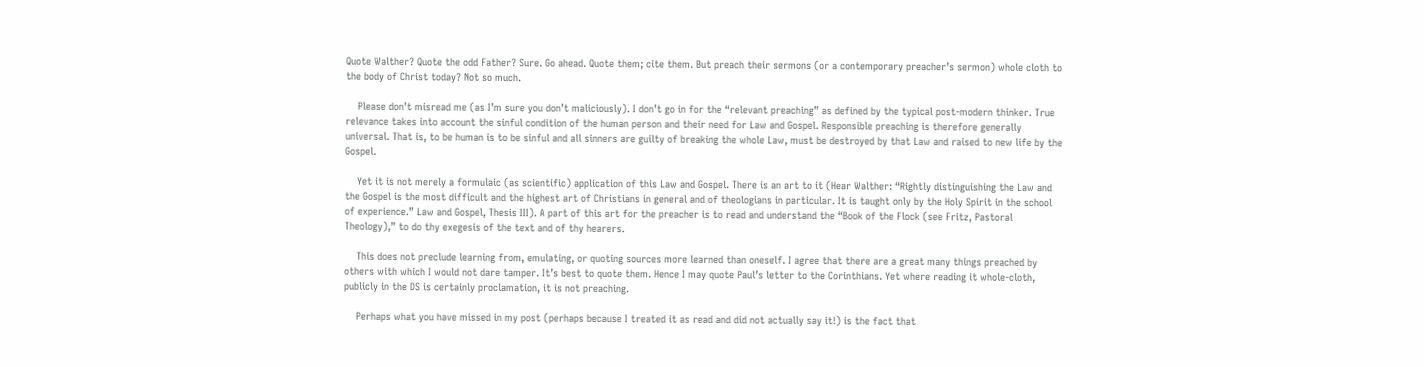Quote Walther? Quote the odd Father? Sure. Go ahead. Quote them; cite them. But preach their sermons (or a contemporary preacher’s sermon) whole cloth to the body of Christ today? Not so much.

    Please don’t misread me (as I’m sure you don’t maliciously). I don’t go in for the “relevant preaching” as defined by the typical post-modern thinker. True relevance takes into account the sinful condition of the human person and their need for Law and Gospel. Responsible preaching is therefore generally universal. That is, to be human is to be sinful and all sinners are guilty of breaking the whole Law, must be destroyed by that Law and raised to new life by the Gospel.

    Yet it is not merely a formulaic (as scientific) application of this Law and Gospel. There is an art to it (Hear Walther: “Rightly distinguishing the Law and the Gospel is the most difficult and the highest art of Christians in general and of theologians in particular. It is taught only by the Holy Spirit in the school of experience.” Law and Gospel, Thesis III). A part of this art for the preacher is to read and understand the “Book of the Flock (see Fritz, Pastoral Theology),” to do thy exegesis of the text and of thy hearers.

    This does not preclude learning from, emulating, or quoting sources more learned than oneself. I agree that there are a great many things preached by others with which I would not dare tamper. It’s best to quote them. Hence I may quote Paul’s letter to the Corinthians. Yet where reading it whole-cloth, publicly in the DS is certainly proclamation, it is not preaching.

    Perhaps what you have missed in my post (perhaps because I treated it as read and did not actually say it!) is the fact that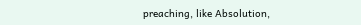preaching, like Absolution,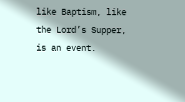like Baptism, like the Lord’s Supper, is an event.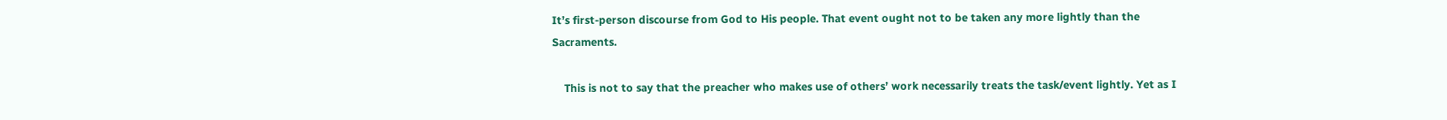It’s first-person discourse from God to His people. That event ought not to be taken any more lightly than the Sacraments.

    This is not to say that the preacher who makes use of others’ work necessarily treats the task/event lightly. Yet as I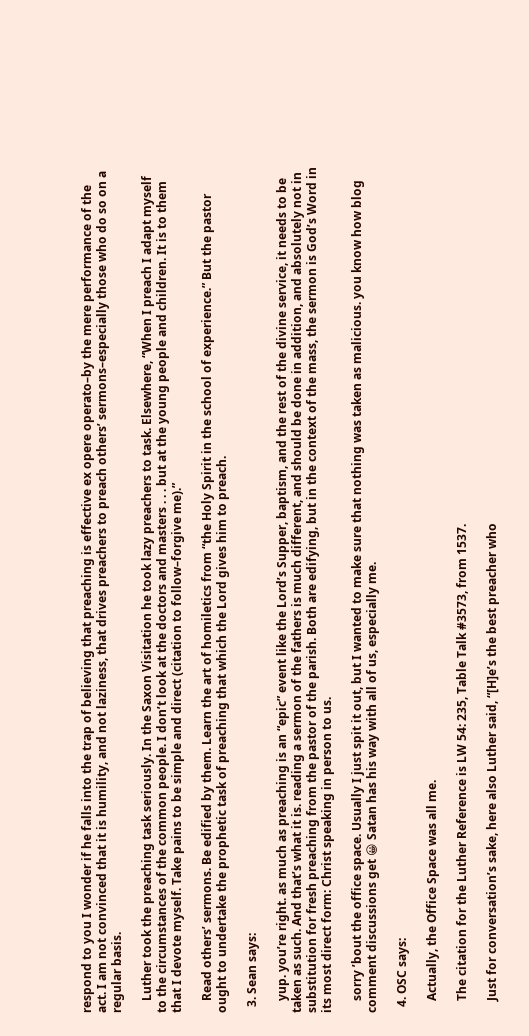respond to you I wonder if he falls into the trap of believing that preaching is effective ex opere operato–by the mere performance of the act. I am not convinced that it is humility, and not laziness, that drives preachers to preach others’ sermons–especially those who do so on a regular basis.

    Luther took the preaching task seriously. In the Saxon Visitation he took lazy preachers to task. Elsewhere, “When I preach I adapt myself to the circumstances of the common people. I don’t look at the doctors and masters . . . but at the young people and children. It is to them that I devote myself. Take pains to be simple and direct (citation to follow–forgive me).”

    Read others’ sermons. Be edified by them. Learn the art of homiletics from “the Holy Spirit in the school of experience.” But the pastor ought to undertake the prophetic task of preaching that which the Lord gives him to preach.

  3. Sean says:

    yup. you’re right. as much as preaching is an “epic” event like the Lord’s Supper, baptism, and the rest of the divine service, it needs to be taken as such. And that’s what it is. reading a sermon of the fathers is much different, and should be done in addition, and absolutely not in substitution for fresh preaching from the pastor of the parish. Both are edifying, but in the context of the mass, the sermon is God’s Word in its most direct form: Christ speaking in person to us.

    sorry ’bout the office space. Usually I just spit it out, but I wanted to make sure that nothing was taken as malicious. you know how blog comment discussions get 😀 Satan has his way with all of us, especially me.

  4. OSC says:

    Actually, the Office Space was all me.

    The citation for the Luther Reference is LW 54: 235, Table Talk #3573, from 1537.

    Just for conversation’s sake, here also Luther said, “[H]e’s the best preacher who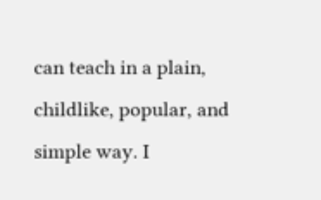can teach in a plain, childlike, popular, and simple way. I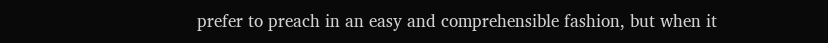prefer to preach in an easy and comprehensible fashion, but when it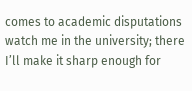comes to academic disputations watch me in the university; there I’ll make it sharp enough for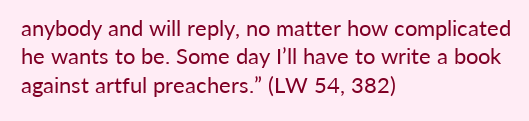anybody and will reply, no matter how complicated he wants to be. Some day I’ll have to write a book against artful preachers.” (LW 54, 382)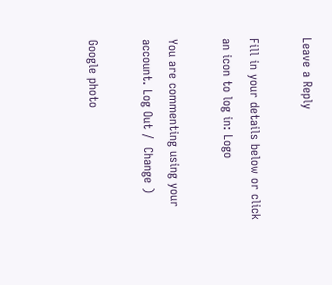Leave a Reply

Fill in your details below or click an icon to log in: Logo

You are commenting using your account. Log Out /  Change )

Google photo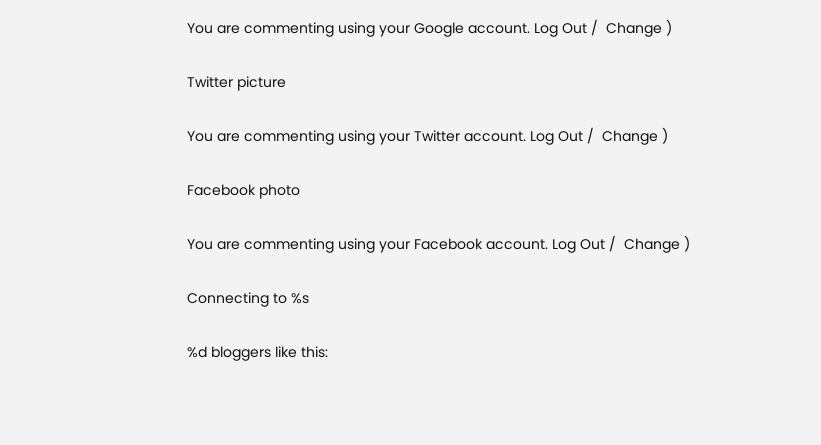You are commenting using your Google account. Log Out /  Change )

Twitter picture

You are commenting using your Twitter account. Log Out /  Change )

Facebook photo

You are commenting using your Facebook account. Log Out /  Change )

Connecting to %s

%d bloggers like this: